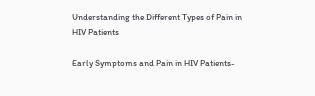Understanding the Different Types of Pain in HIV Patients

Early Symptoms and Pain in HIV Patients-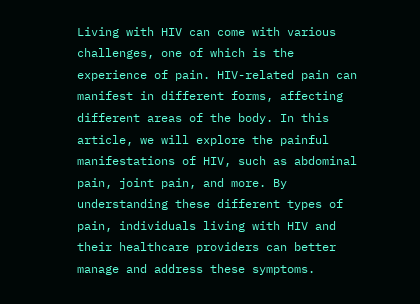Living with HIV can come with various challenges, one of which is the experience of pain. HIV-related pain can manifest in different forms, affecting different areas of the body. In this article, we will explore the painful manifestations of HIV, such as abdominal pain, joint pain, and more. By understanding these different types of pain, individuals living with HIV and their healthcare providers can better manage and address these symptoms.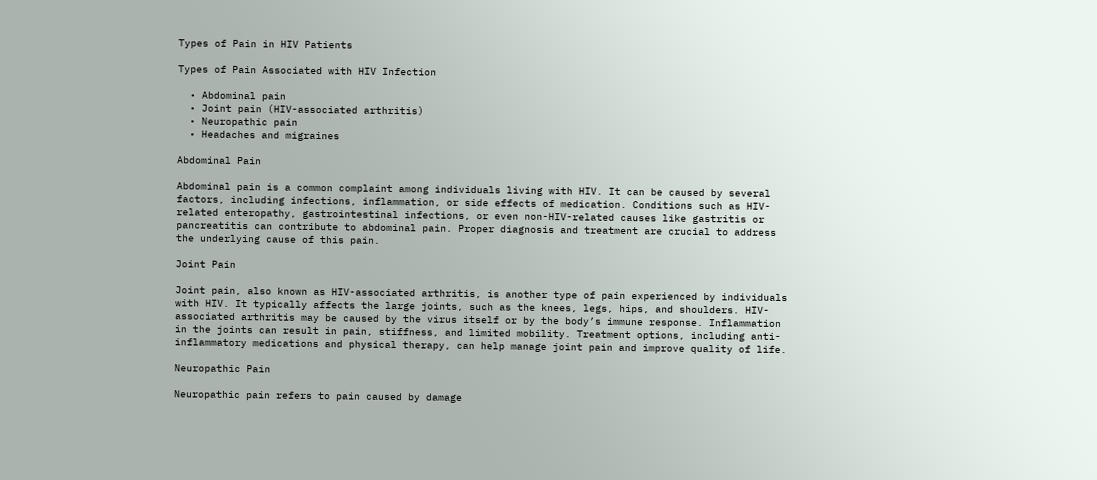Types of Pain in HIV Patients

Types of Pain Associated with HIV Infection

  • Abdominal pain
  • Joint pain (HIV-associated arthritis)
  • Neuropathic pain
  • Headaches and migraines

Abdominal Pain

Abdominal pain is a common complaint among individuals living with HIV. It can be caused by several factors, including infections, inflammation, or side effects of medication. Conditions such as HIV-related enteropathy, gastrointestinal infections, or even non-HIV-related causes like gastritis or pancreatitis can contribute to abdominal pain. Proper diagnosis and treatment are crucial to address the underlying cause of this pain.

Joint Pain

Joint pain, also known as HIV-associated arthritis, is another type of pain experienced by individuals with HIV. It typically affects the large joints, such as the knees, legs, hips, and shoulders. HIV-associated arthritis may be caused by the virus itself or by the body’s immune response. Inflammation in the joints can result in pain, stiffness, and limited mobility. Treatment options, including anti-inflammatory medications and physical therapy, can help manage joint pain and improve quality of life.

Neuropathic Pain

Neuropathic pain refers to pain caused by damage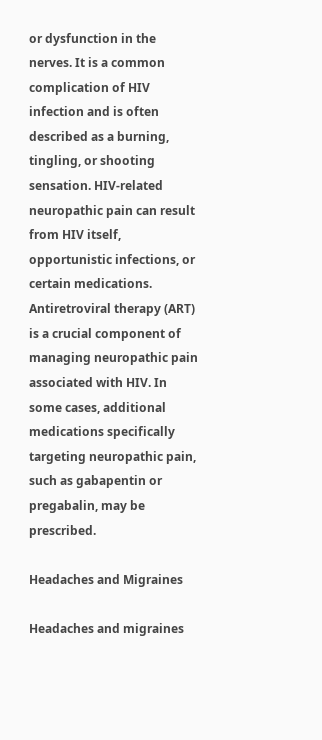or dysfunction in the nerves. It is a common complication of HIV infection and is often described as a burning, tingling, or shooting sensation. HIV-related neuropathic pain can result from HIV itself, opportunistic infections, or certain medications. Antiretroviral therapy (ART) is a crucial component of managing neuropathic pain associated with HIV. In some cases, additional medications specifically targeting neuropathic pain, such as gabapentin or pregabalin, may be prescribed.

Headaches and Migraines

Headaches and migraines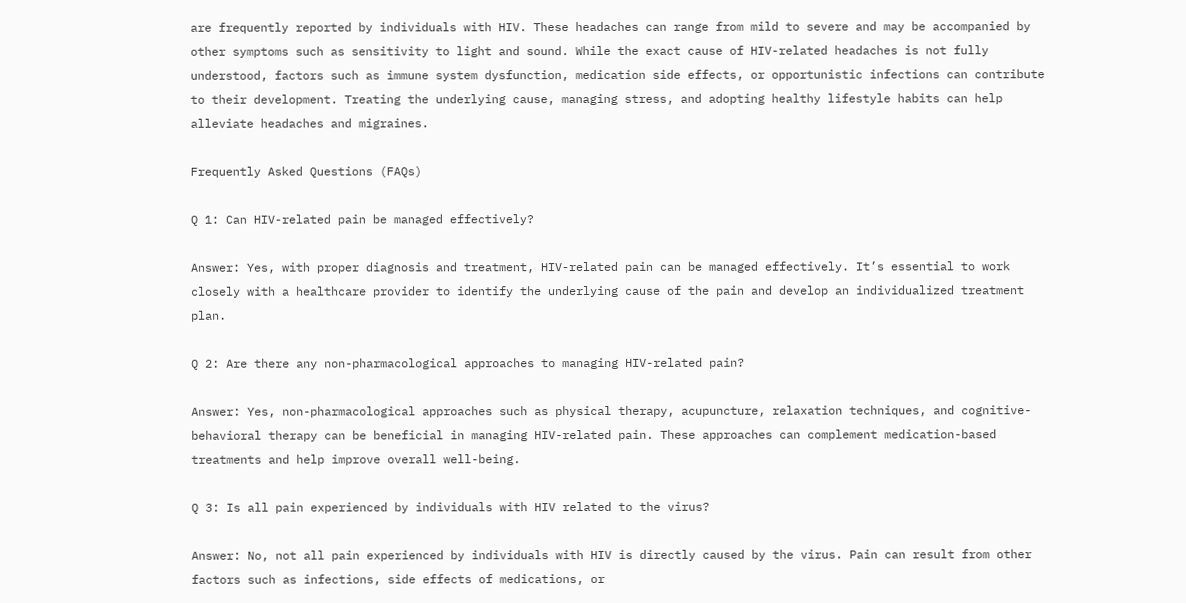are frequently reported by individuals with HIV. These headaches can range from mild to severe and may be accompanied by other symptoms such as sensitivity to light and sound. While the exact cause of HIV-related headaches is not fully understood, factors such as immune system dysfunction, medication side effects, or opportunistic infections can contribute to their development. Treating the underlying cause, managing stress, and adopting healthy lifestyle habits can help alleviate headaches and migraines.

Frequently Asked Questions (FAQs)

Q 1: Can HIV-related pain be managed effectively?

Answer: Yes, with proper diagnosis and treatment, HIV-related pain can be managed effectively. It’s essential to work closely with a healthcare provider to identify the underlying cause of the pain and develop an individualized treatment plan.

Q 2: Are there any non-pharmacological approaches to managing HIV-related pain?

Answer: Yes, non-pharmacological approaches such as physical therapy, acupuncture, relaxation techniques, and cognitive-behavioral therapy can be beneficial in managing HIV-related pain. These approaches can complement medication-based treatments and help improve overall well-being.

Q 3: Is all pain experienced by individuals with HIV related to the virus?

Answer: No, not all pain experienced by individuals with HIV is directly caused by the virus. Pain can result from other factors such as infections, side effects of medications, or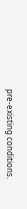pre-existing conditions.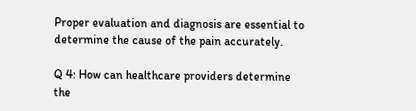Proper evaluation and diagnosis are essential to determine the cause of the pain accurately.

Q 4: How can healthcare providers determine the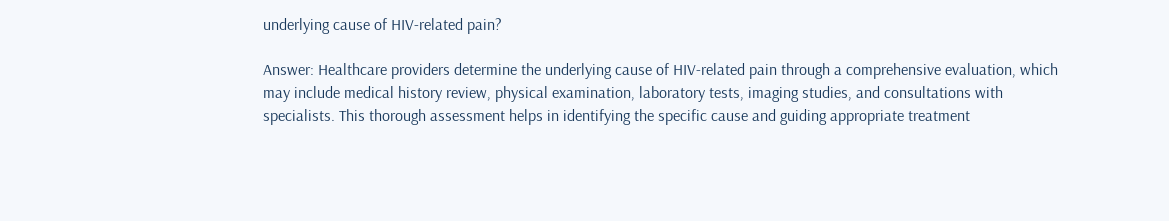underlying cause of HIV-related pain?

Answer: Healthcare providers determine the underlying cause of HIV-related pain through a comprehensive evaluation, which may include medical history review, physical examination, laboratory tests, imaging studies, and consultations with specialists. This thorough assessment helps in identifying the specific cause and guiding appropriate treatment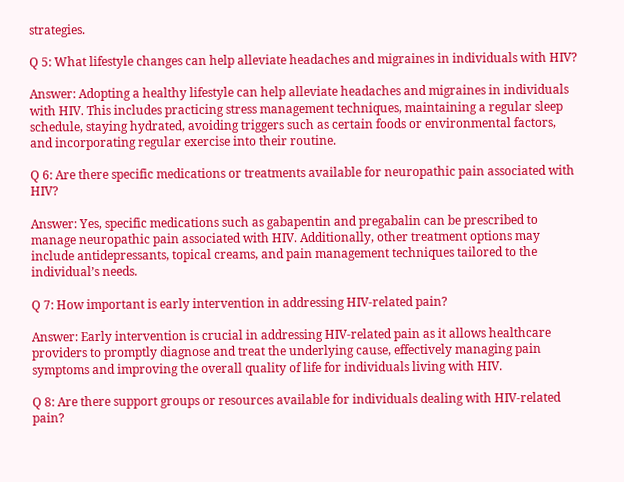strategies.

Q 5: What lifestyle changes can help alleviate headaches and migraines in individuals with HIV?

Answer: Adopting a healthy lifestyle can help alleviate headaches and migraines in individuals with HIV. This includes practicing stress management techniques, maintaining a regular sleep schedule, staying hydrated, avoiding triggers such as certain foods or environmental factors, and incorporating regular exercise into their routine.

Q 6: Are there specific medications or treatments available for neuropathic pain associated with HIV?

Answer: Yes, specific medications such as gabapentin and pregabalin can be prescribed to manage neuropathic pain associated with HIV. Additionally, other treatment options may include antidepressants, topical creams, and pain management techniques tailored to the individual’s needs.

Q 7: How important is early intervention in addressing HIV-related pain?

Answer: Early intervention is crucial in addressing HIV-related pain as it allows healthcare providers to promptly diagnose and treat the underlying cause, effectively managing pain symptoms and improving the overall quality of life for individuals living with HIV.

Q 8: Are there support groups or resources available for individuals dealing with HIV-related pain?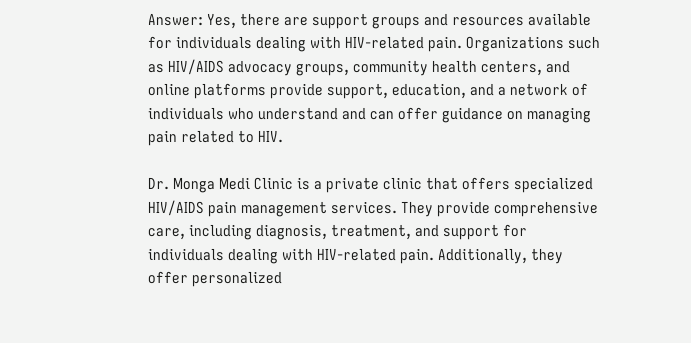Answer: Yes, there are support groups and resources available for individuals dealing with HIV-related pain. Organizations such as HIV/AIDS advocacy groups, community health centers, and online platforms provide support, education, and a network of individuals who understand and can offer guidance on managing pain related to HIV.

Dr. Monga Medi Clinic is a private clinic that offers specialized HIV/AIDS pain management services. They provide comprehensive care, including diagnosis, treatment, and support for individuals dealing with HIV-related pain. Additionally, they offer personalized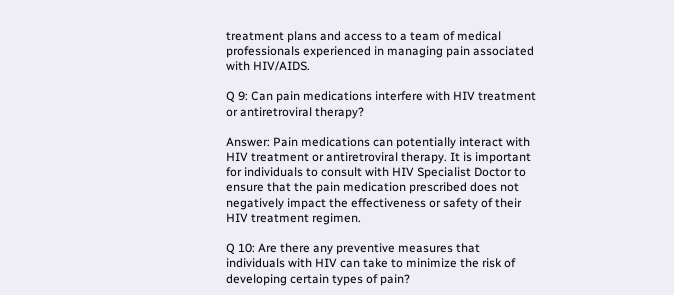treatment plans and access to a team of medical professionals experienced in managing pain associated with HIV/AIDS.

Q 9: Can pain medications interfere with HIV treatment or antiretroviral therapy?

Answer: Pain medications can potentially interact with HIV treatment or antiretroviral therapy. It is important for individuals to consult with HIV Specialist Doctor to ensure that the pain medication prescribed does not negatively impact the effectiveness or safety of their HIV treatment regimen.

Q 10: Are there any preventive measures that individuals with HIV can take to minimize the risk of developing certain types of pain?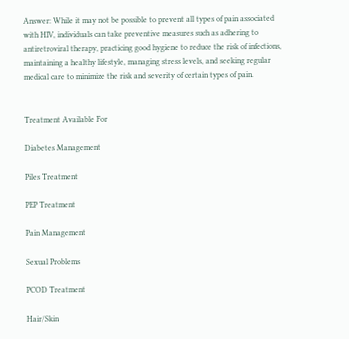Answer: While it may not be possible to prevent all types of pain associated with HIV, individuals can take preventive measures such as adhering to antiretroviral therapy, practicing good hygiene to reduce the risk of infections, maintaining a healthy lifestyle, managing stress levels, and seeking regular medical care to minimize the risk and severity of certain types of pain.


Treatment Available For

Diabetes Management

Piles Treatment

PEP Treatment

Pain Management

Sexual Problems

PCOD Treatment

Hair/Skin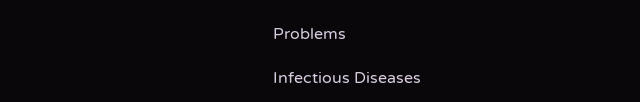Problems

Infectious Diseases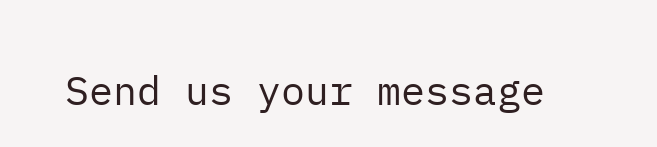Send us your message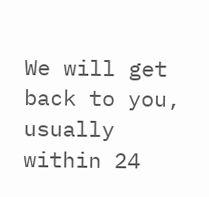We will get back to you, usually within 24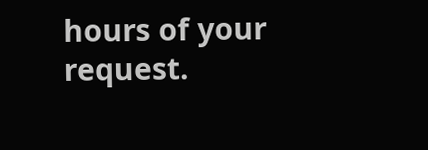hours of your request.